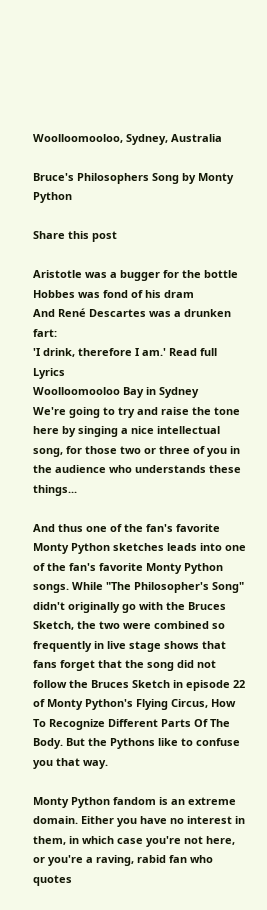Woolloomooloo, Sydney, Australia

Bruce's Philosophers Song by Monty Python

Share this post

Aristotle was a bugger for the bottle
Hobbes was fond of his dram
And René Descartes was a drunken fart:
'I drink, therefore I am.' Read full Lyrics
Woolloomooloo Bay in Sydney
We're going to try and raise the tone here by singing a nice intellectual song, for those two or three of you in the audience who understands these things...

And thus one of the fan's favorite Monty Python sketches leads into one of the fan's favorite Monty Python songs. While "The Philosopher's Song" didn't originally go with the Bruces Sketch, the two were combined so frequently in live stage shows that fans forget that the song did not follow the Bruces Sketch in episode 22 of Monty Python's Flying Circus, How To Recognize Different Parts Of The Body. But the Pythons like to confuse you that way.

Monty Python fandom is an extreme domain. Either you have no interest in them, in which case you're not here, or you're a raving, rabid fan who quotes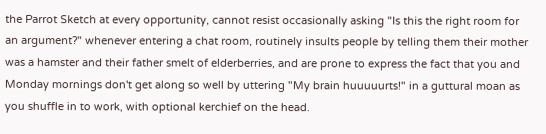the Parrot Sketch at every opportunity, cannot resist occasionally asking "Is this the right room for an argument?" whenever entering a chat room, routinely insults people by telling them their mother was a hamster and their father smelt of elderberries, and are prone to express the fact that you and Monday mornings don't get along so well by uttering "My brain huuuuurts!" in a guttural moan as you shuffle in to work, with optional kerchief on the head.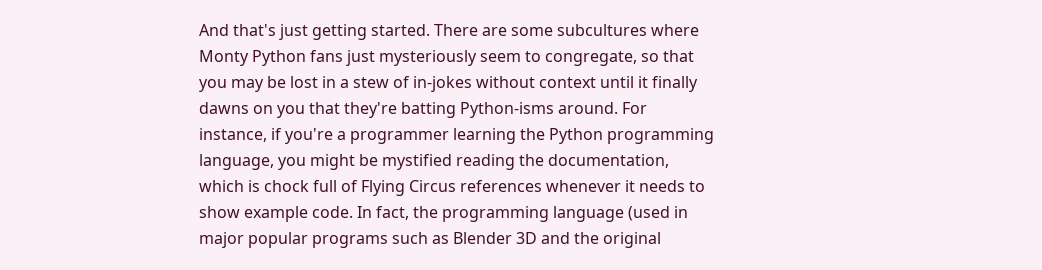And that's just getting started. There are some subcultures where Monty Python fans just mysteriously seem to congregate, so that you may be lost in a stew of in-jokes without context until it finally dawns on you that they're batting Python-isms around. For instance, if you're a programmer learning the Python programming language, you might be mystified reading the documentation, which is chock full of Flying Circus references whenever it needs to show example code. In fact, the programming language (used in major popular programs such as Blender 3D and the original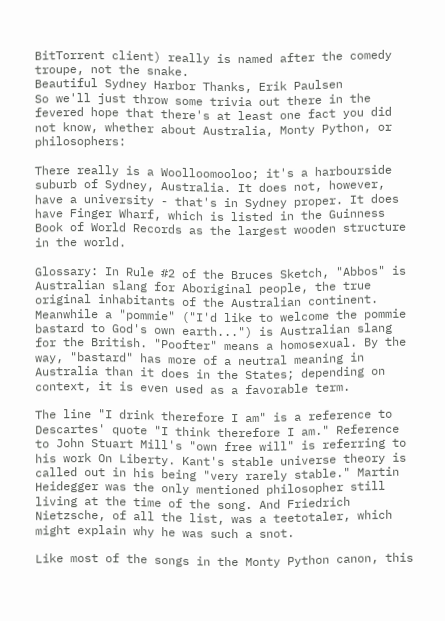BitTorrent client) really is named after the comedy troupe, not the snake.
Beautiful Sydney Harbor Thanks, Erik Paulsen
So we'll just throw some trivia out there in the fevered hope that there's at least one fact you did not know, whether about Australia, Monty Python, or philosophers:

There really is a Woolloomooloo; it's a harbourside suburb of Sydney, Australia. It does not, however, have a university - that's in Sydney proper. It does have Finger Wharf, which is listed in the Guinness Book of World Records as the largest wooden structure in the world.

Glossary: In Rule #2 of the Bruces Sketch, "Abbos" is Australian slang for Aboriginal people, the true original inhabitants of the Australian continent. Meanwhile a "pommie" ("I'd like to welcome the pommie bastard to God's own earth...") is Australian slang for the British. "Poofter" means a homosexual. By the way, "bastard" has more of a neutral meaning in Australia than it does in the States; depending on context, it is even used as a favorable term.

The line "I drink therefore I am" is a reference to Descartes' quote "I think therefore I am." Reference to John Stuart Mill's "own free will" is referring to his work On Liberty. Kant's stable universe theory is called out in his being "very rarely stable." Martin Heidegger was the only mentioned philosopher still living at the time of the song. And Friedrich Nietzsche, of all the list, was a teetotaler, which might explain why he was such a snot.

Like most of the songs in the Monty Python canon, this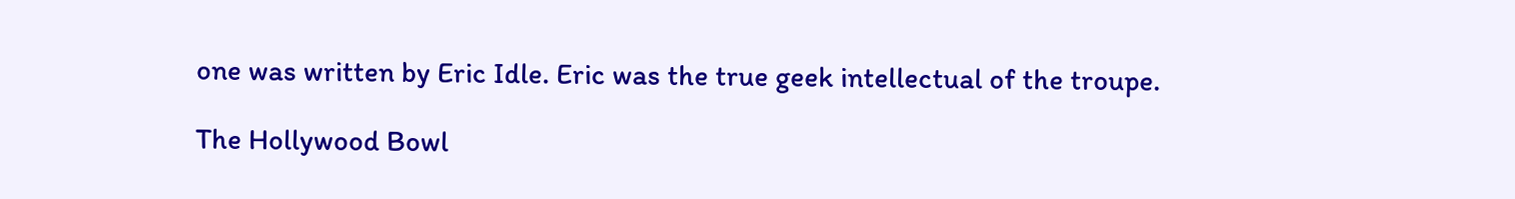one was written by Eric Idle. Eric was the true geek intellectual of the troupe.

The Hollywood Bowl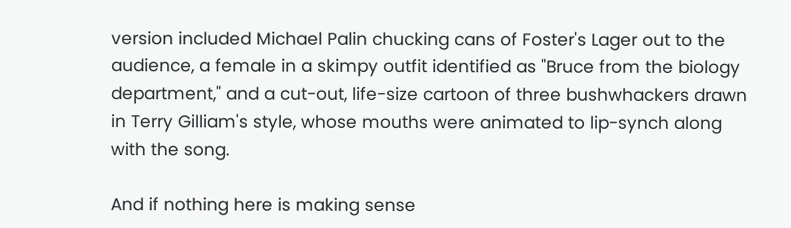version included Michael Palin chucking cans of Foster's Lager out to the audience, a female in a skimpy outfit identified as "Bruce from the biology department," and a cut-out, life-size cartoon of three bushwhackers drawn in Terry Gilliam's style, whose mouths were animated to lip-synch along with the song.

And if nothing here is making sense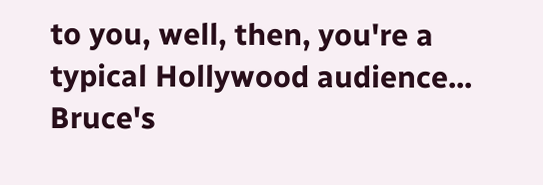to you, well, then, you're a typical Hollywood audience... Bruce's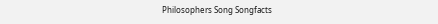Philosophers Song Songfacts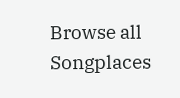Browse all Songplaces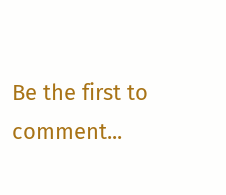Be the first to comment...